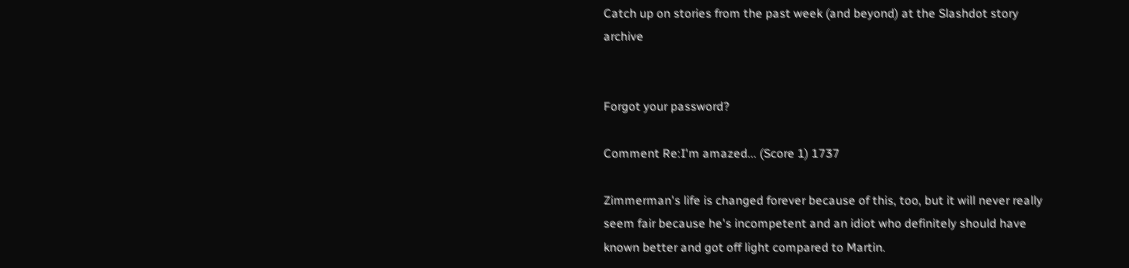Catch up on stories from the past week (and beyond) at the Slashdot story archive


Forgot your password?

Comment Re:I'm amazed... (Score 1) 1737

Zimmerman's life is changed forever because of this, too, but it will never really seem fair because he's incompetent and an idiot who definitely should have known better and got off light compared to Martin.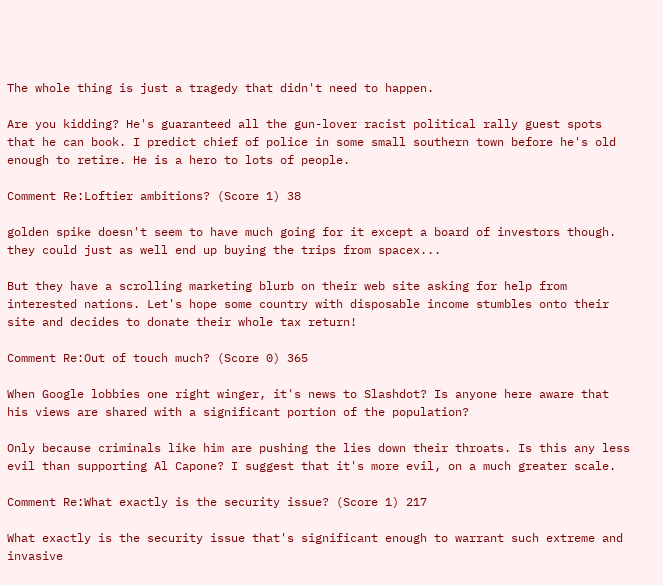The whole thing is just a tragedy that didn't need to happen.

Are you kidding? He's guaranteed all the gun-lover racist political rally guest spots that he can book. I predict chief of police in some small southern town before he's old enough to retire. He is a hero to lots of people.

Comment Re:Loftier ambitions? (Score 1) 38

golden spike doesn't seem to have much going for it except a board of investors though. they could just as well end up buying the trips from spacex...

But they have a scrolling marketing blurb on their web site asking for help from interested nations. Let's hope some country with disposable income stumbles onto their site and decides to donate their whole tax return!

Comment Re:Out of touch much? (Score 0) 365

When Google lobbies one right winger, it's news to Slashdot? Is anyone here aware that his views are shared with a significant portion of the population?

Only because criminals like him are pushing the lies down their throats. Is this any less evil than supporting Al Capone? I suggest that it's more evil, on a much greater scale.

Comment Re:What exactly is the security issue? (Score 1) 217

What exactly is the security issue that's significant enough to warrant such extreme and invasive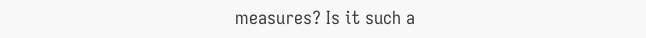measures? Is it such a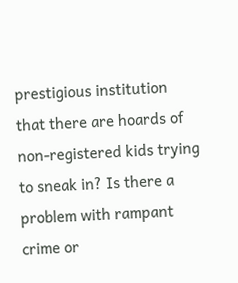prestigious institution that there are hoards of non-registered kids trying to sneak in? Is there a problem with rampant crime or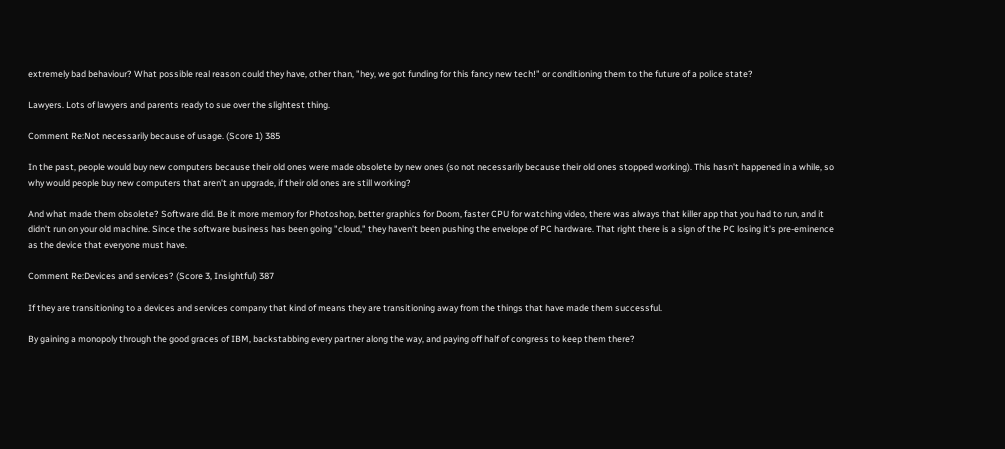extremely bad behaviour? What possible real reason could they have, other than, "hey, we got funding for this fancy new tech!" or conditioning them to the future of a police state?

Lawyers. Lots of lawyers and parents ready to sue over the slightest thing.

Comment Re:Not necessarily because of usage. (Score 1) 385

In the past, people would buy new computers because their old ones were made obsolete by new ones (so not necessarily because their old ones stopped working). This hasn't happened in a while, so why would people buy new computers that aren't an upgrade, if their old ones are still working?

And what made them obsolete? Software did. Be it more memory for Photoshop, better graphics for Doom, faster CPU for watching video, there was always that killer app that you had to run, and it didn't run on your old machine. Since the software business has been going "cloud," they haven't been pushing the envelope of PC hardware. That right there is a sign of the PC losing it's pre-eminence as the device that everyone must have.

Comment Re:Devices and services? (Score 3, Insightful) 387

If they are transitioning to a devices and services company that kind of means they are transitioning away from the things that have made them successful.

By gaining a monopoly through the good graces of IBM, backstabbing every partner along the way, and paying off half of congress to keep them there?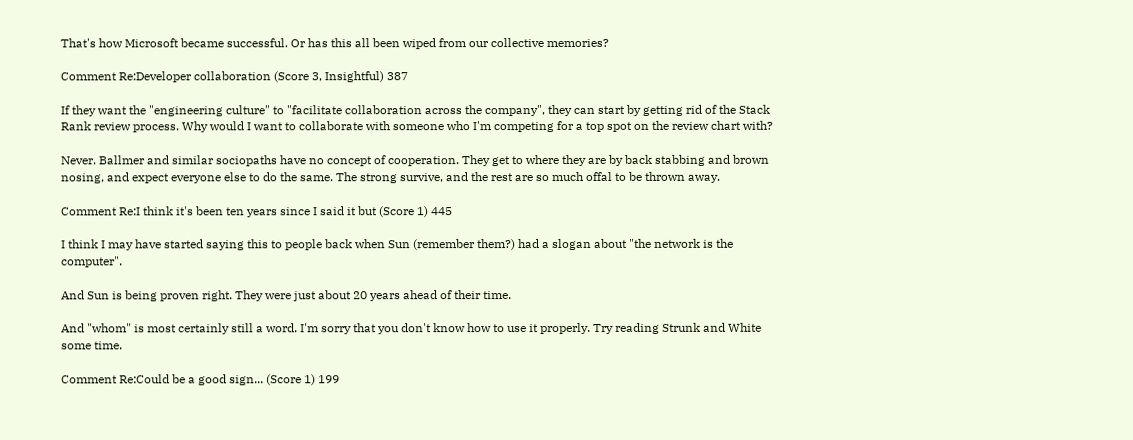That's how Microsoft became successful. Or has this all been wiped from our collective memories?

Comment Re:Developer collaboration (Score 3, Insightful) 387

If they want the "engineering culture" to "facilitate collaboration across the company", they can start by getting rid of the Stack Rank review process. Why would I want to collaborate with someone who I'm competing for a top spot on the review chart with?

Never. Ballmer and similar sociopaths have no concept of cooperation. They get to where they are by back stabbing and brown nosing, and expect everyone else to do the same. The strong survive, and the rest are so much offal to be thrown away.

Comment Re:I think it's been ten years since I said it but (Score 1) 445

I think I may have started saying this to people back when Sun (remember them?) had a slogan about "the network is the computer".

And Sun is being proven right. They were just about 20 years ahead of their time.

And "whom" is most certainly still a word. I'm sorry that you don't know how to use it properly. Try reading Strunk and White some time.

Comment Re:Could be a good sign... (Score 1) 199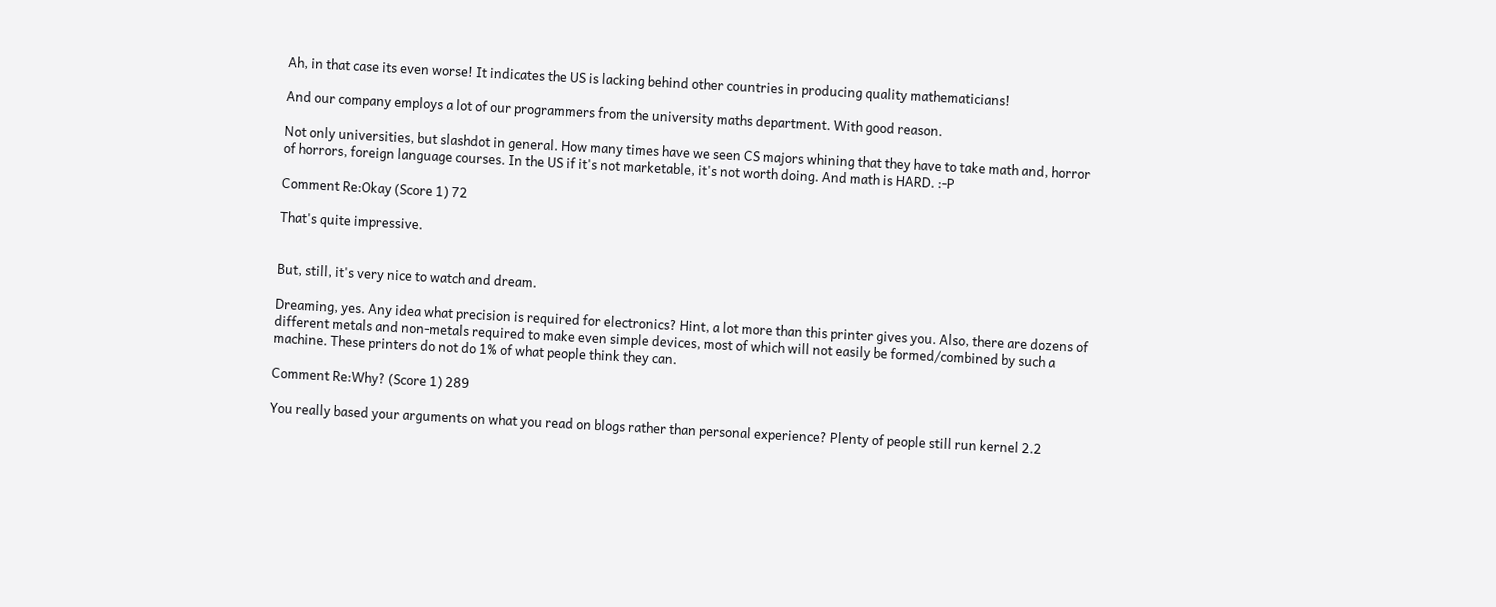Ah, in that case its even worse! It indicates the US is lacking behind other countries in producing quality mathematicians!

And our company employs a lot of our programmers from the university maths department. With good reason.

Not only universities, but slashdot in general. How many times have we seen CS majors whining that they have to take math and, horror of horrors, foreign language courses. In the US if it's not marketable, it's not worth doing. And math is HARD. :-P

Comment Re:Okay (Score 1) 72

That's quite impressive.


But, still, it's very nice to watch and dream.

Dreaming, yes. Any idea what precision is required for electronics? Hint, a lot more than this printer gives you. Also, there are dozens of different metals and non-metals required to make even simple devices, most of which will not easily be formed/combined by such a machine. These printers do not do 1% of what people think they can.

Comment Re:Why? (Score 1) 289

You really based your arguments on what you read on blogs rather than personal experience? Plenty of people still run kernel 2.2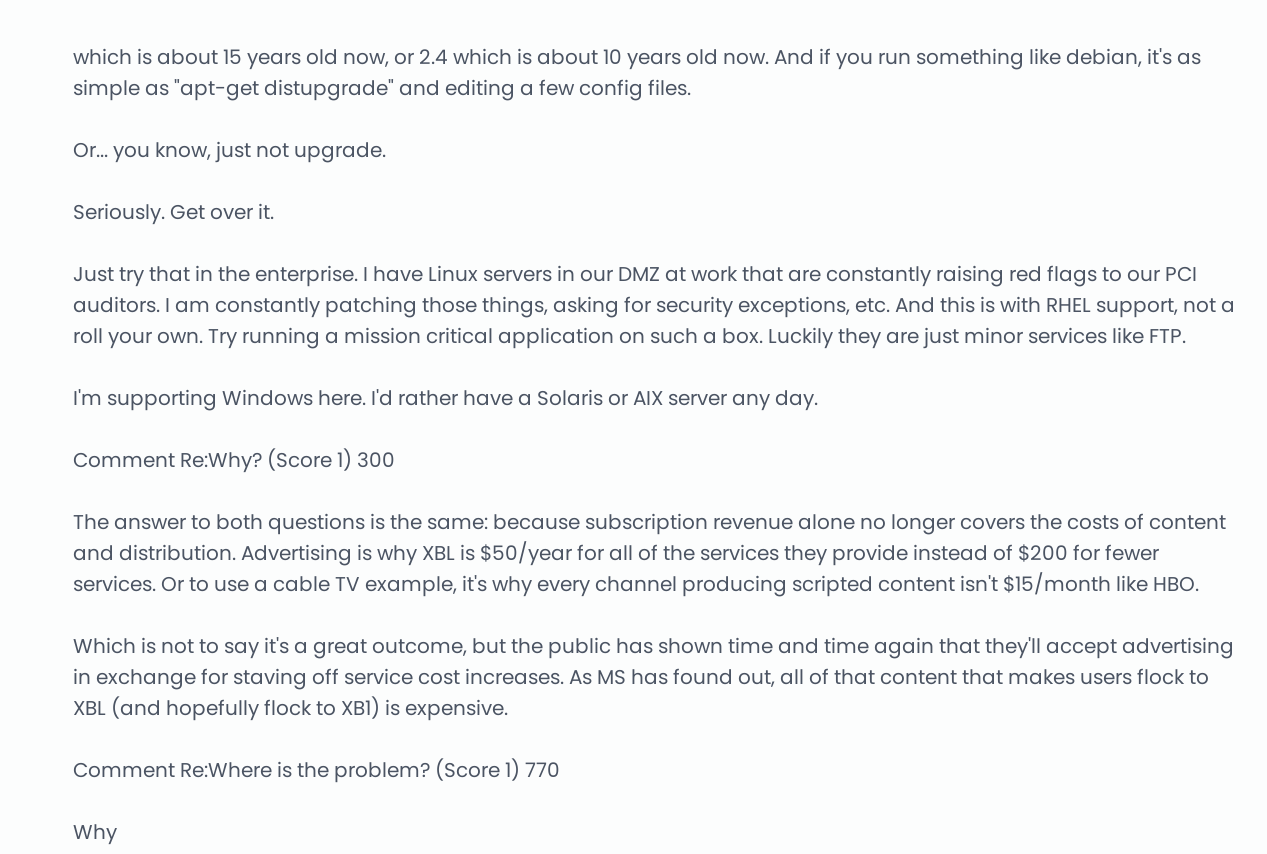which is about 15 years old now, or 2.4 which is about 10 years old now. And if you run something like debian, it's as simple as "apt-get distupgrade" and editing a few config files.

Or... you know, just not upgrade.

Seriously. Get over it.

Just try that in the enterprise. I have Linux servers in our DMZ at work that are constantly raising red flags to our PCI auditors. I am constantly patching those things, asking for security exceptions, etc. And this is with RHEL support, not a roll your own. Try running a mission critical application on such a box. Luckily they are just minor services like FTP.

I'm supporting Windows here. I'd rather have a Solaris or AIX server any day.

Comment Re:Why? (Score 1) 300

The answer to both questions is the same: because subscription revenue alone no longer covers the costs of content and distribution. Advertising is why XBL is $50/year for all of the services they provide instead of $200 for fewer services. Or to use a cable TV example, it's why every channel producing scripted content isn't $15/month like HBO.

Which is not to say it's a great outcome, but the public has shown time and time again that they'll accept advertising in exchange for staving off service cost increases. As MS has found out, all of that content that makes users flock to XBL (and hopefully flock to XB1) is expensive.

Comment Re:Where is the problem? (Score 1) 770

Why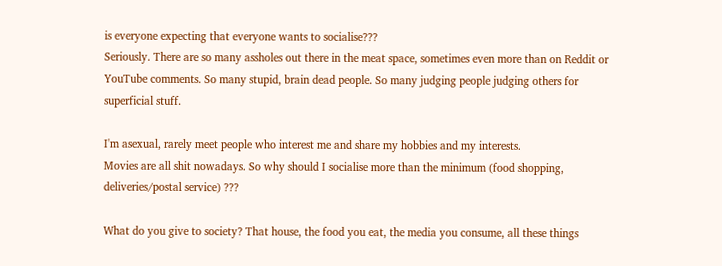is everyone expecting that everyone wants to socialise???
Seriously. There are so many assholes out there in the meat space, sometimes even more than on Reddit or YouTube comments. So many stupid, brain dead people. So many judging people judging others for superficial stuff.

I'm asexual, rarely meet people who interest me and share my hobbies and my interests.
Movies are all shit nowadays. So why should I socialise more than the minimum (food shopping, deliveries/postal service) ???

What do you give to society? That house, the food you eat, the media you consume, all these things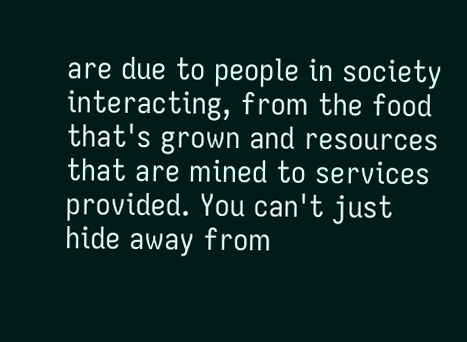are due to people in society interacting, from the food that's grown and resources that are mined to services provided. You can't just hide away from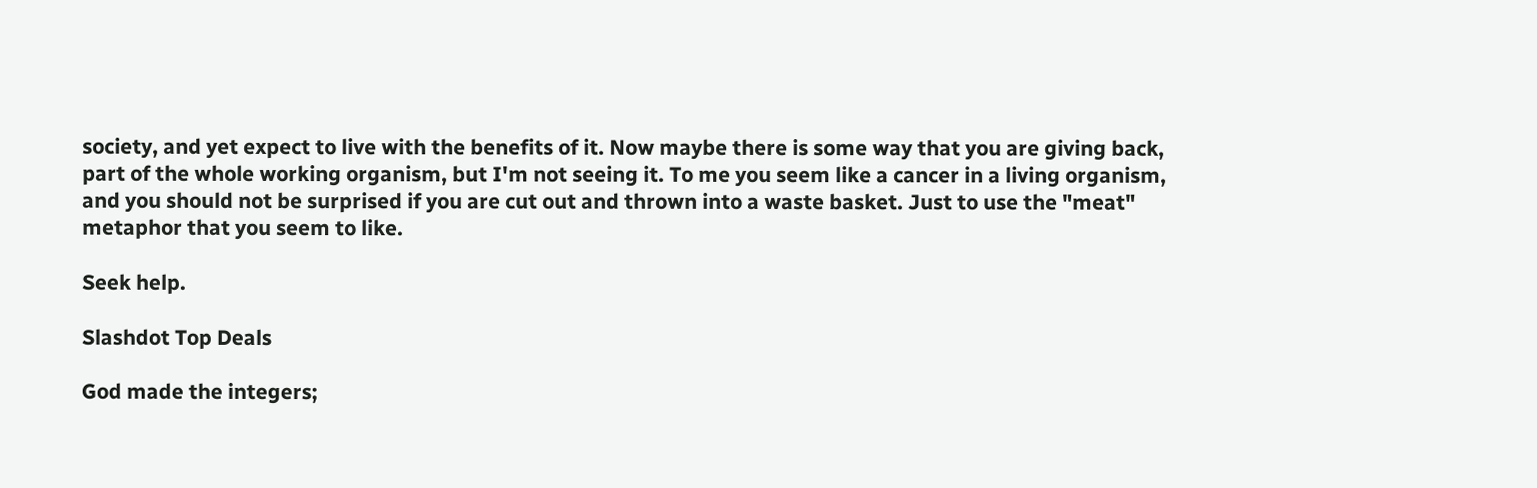society, and yet expect to live with the benefits of it. Now maybe there is some way that you are giving back, part of the whole working organism, but I'm not seeing it. To me you seem like a cancer in a living organism, and you should not be surprised if you are cut out and thrown into a waste basket. Just to use the "meat" metaphor that you seem to like.

Seek help.

Slashdot Top Deals

God made the integers;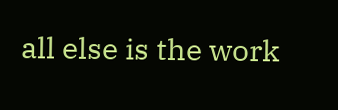all else is the work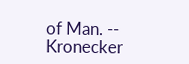of Man. -- Kronecker